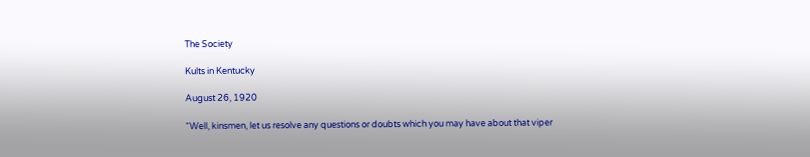The Society

Kults in Kentucky

August 26, 1920

“Well, kinsmen, let us resolve any questions or doubts which you may have about that viper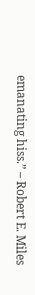emanating hiss.” – Robert E. Miles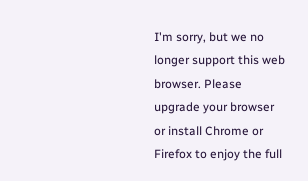I'm sorry, but we no longer support this web browser. Please upgrade your browser or install Chrome or Firefox to enjoy the full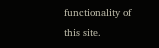functionality of this site.